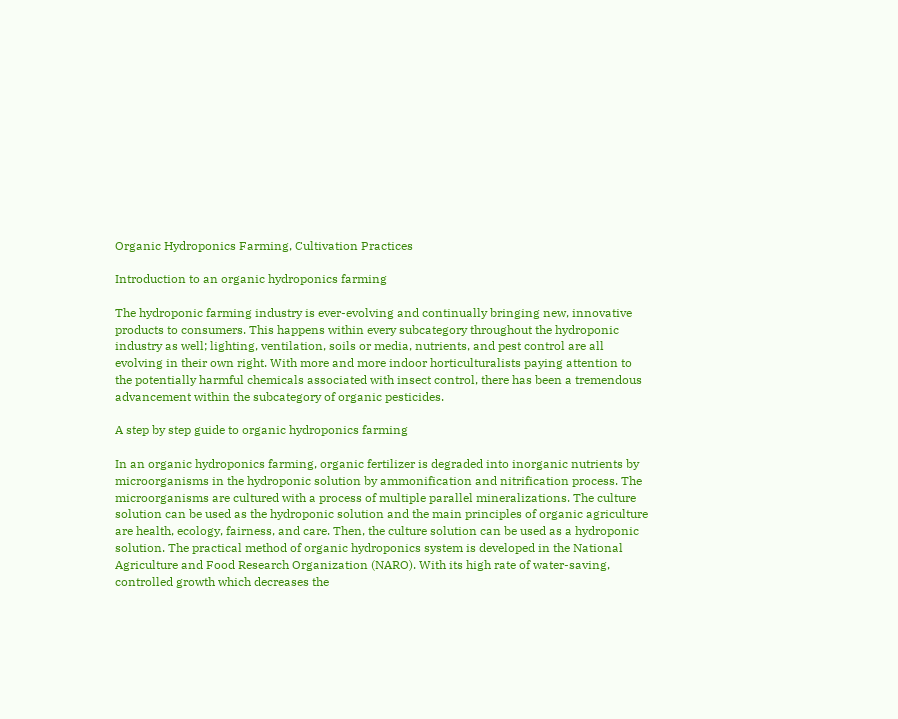Organic Hydroponics Farming, Cultivation Practices

Introduction to an organic hydroponics farming

The hydroponic farming industry is ever-evolving and continually bringing new, innovative products to consumers. This happens within every subcategory throughout the hydroponic industry as well; lighting, ventilation, soils or media, nutrients, and pest control are all evolving in their own right. With more and more indoor horticulturalists paying attention to the potentially harmful chemicals associated with insect control, there has been a tremendous advancement within the subcategory of organic pesticides.

A step by step guide to organic hydroponics farming

In an organic hydroponics farming, organic fertilizer is degraded into inorganic nutrients by microorganisms in the hydroponic solution by ammonification and nitrification process. The microorganisms are cultured with a process of multiple parallel mineralizations. The culture solution can be used as the hydroponic solution and the main principles of organic agriculture are health, ecology, fairness, and care. Then, the culture solution can be used as a hydroponic solution. The practical method of organic hydroponics system is developed in the National Agriculture and Food Research Organization (NARO). With its high rate of water-saving, controlled growth which decreases the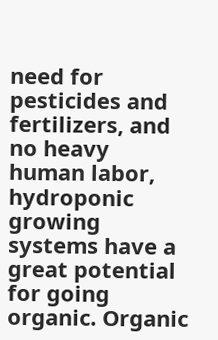need for pesticides and fertilizers, and no heavy human labor, hydroponic growing systems have a great potential for going organic. Organic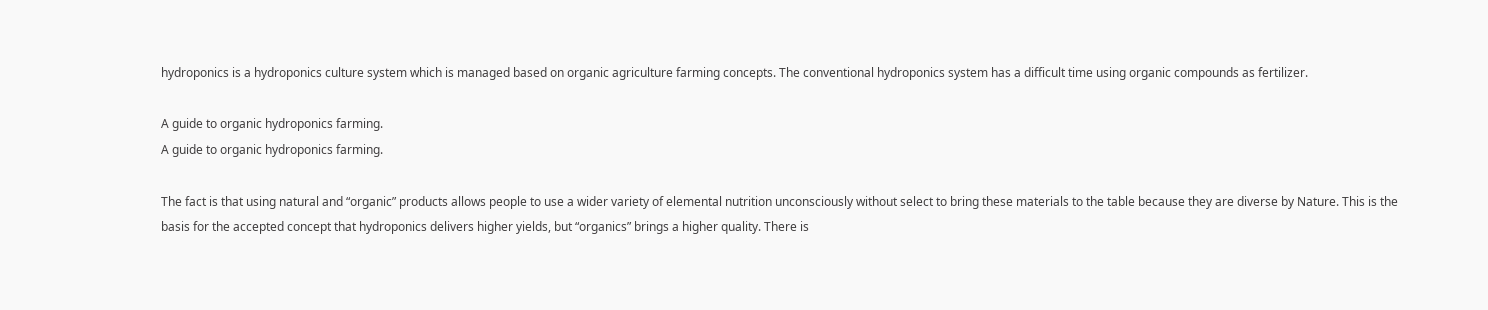hydroponics is a hydroponics culture system which is managed based on organic agriculture farming concepts. The conventional hydroponics system has a difficult time using organic compounds as fertilizer.

A guide to organic hydroponics farming.
A guide to organic hydroponics farming.

The fact is that using natural and “organic” products allows people to use a wider variety of elemental nutrition unconsciously without select to bring these materials to the table because they are diverse by Nature. This is the basis for the accepted concept that hydroponics delivers higher yields, but “organics” brings a higher quality. There is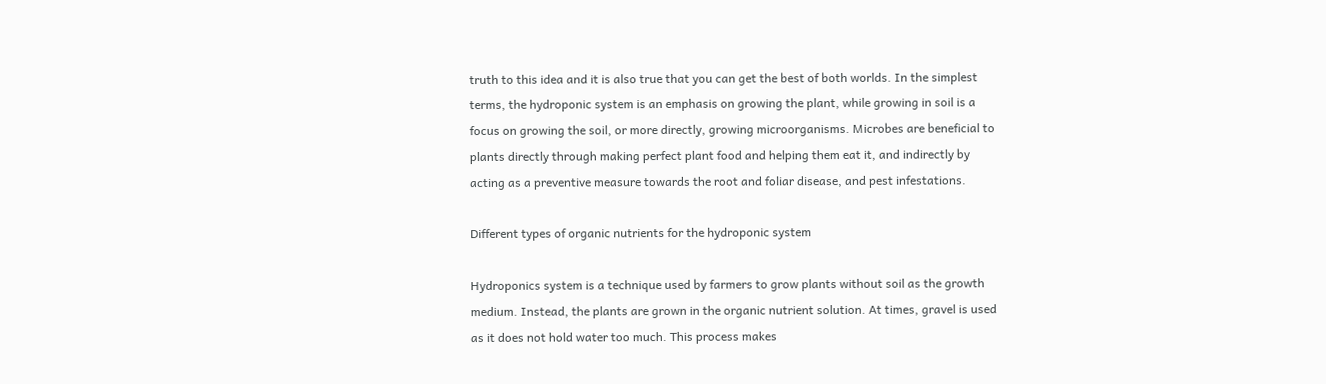truth to this idea and it is also true that you can get the best of both worlds. In the simplest terms, the hydroponic system is an emphasis on growing the plant, while growing in soil is a focus on growing the soil, or more directly, growing microorganisms. Microbes are beneficial to plants directly through making perfect plant food and helping them eat it, and indirectly by acting as a preventive measure towards the root and foliar disease, and pest infestations.

Different types of organic nutrients for the hydroponic system

Hydroponics system is a technique used by farmers to grow plants without soil as the growth medium. Instead, the plants are grown in the organic nutrient solution. At times, gravel is used as it does not hold water too much. This process makes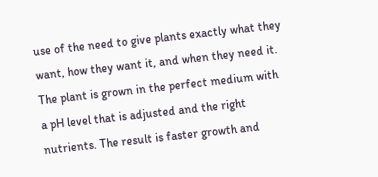use of the need to give plants exactly what they want, how they want it, and when they need it. The plant is grown in the perfect medium with a pH level that is adjusted and the right nutrients. The result is faster growth and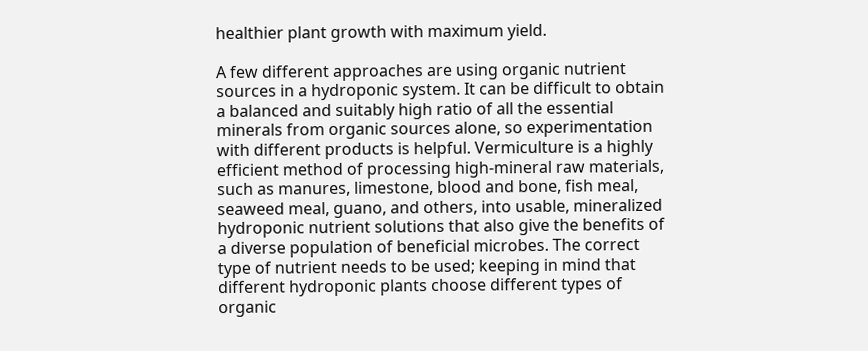healthier plant growth with maximum yield.

A few different approaches are using organic nutrient sources in a hydroponic system. It can be difficult to obtain a balanced and suitably high ratio of all the essential minerals from organic sources alone, so experimentation with different products is helpful. Vermiculture is a highly efficient method of processing high-mineral raw materials, such as manures, limestone, blood and bone, fish meal, seaweed meal, guano, and others, into usable, mineralized hydroponic nutrient solutions that also give the benefits of a diverse population of beneficial microbes. The correct type of nutrient needs to be used; keeping in mind that different hydroponic plants choose different types of organic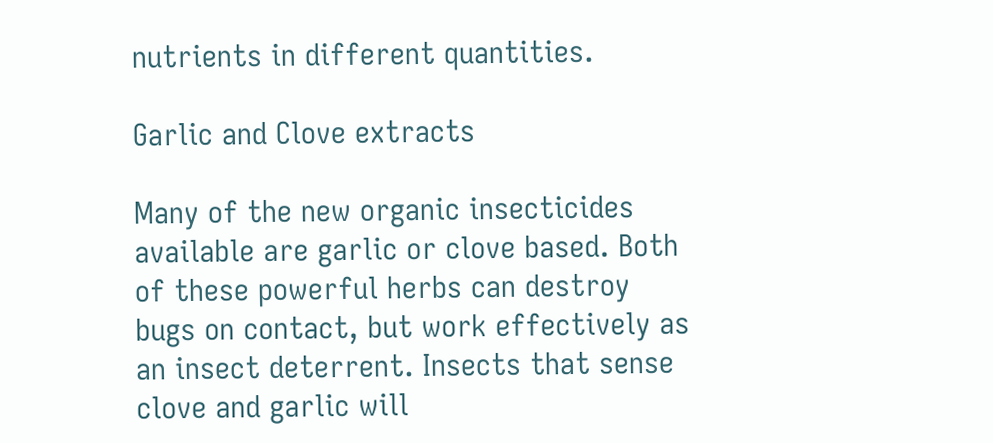nutrients in different quantities.

Garlic and Clove extracts

Many of the new organic insecticides available are garlic or clove based. Both of these powerful herbs can destroy bugs on contact, but work effectively as an insect deterrent. Insects that sense clove and garlic will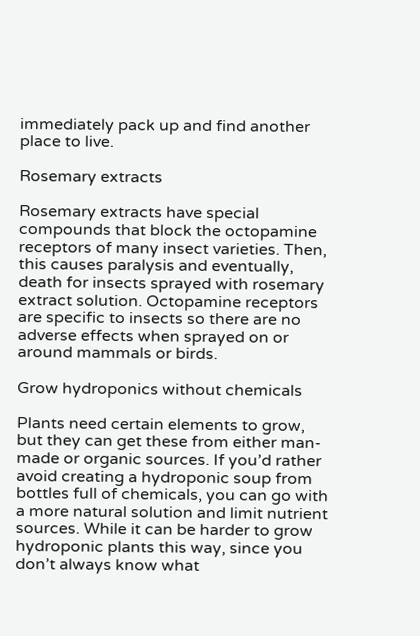immediately pack up and find another place to live.

Rosemary extracts

Rosemary extracts have special compounds that block the octopamine receptors of many insect varieties. Then, this causes paralysis and eventually, death for insects sprayed with rosemary extract solution. Octopamine receptors are specific to insects so there are no adverse effects when sprayed on or around mammals or birds.

Grow hydroponics without chemicals

Plants need certain elements to grow, but they can get these from either man-made or organic sources. If you’d rather avoid creating a hydroponic soup from bottles full of chemicals, you can go with a more natural solution and limit nutrient sources. While it can be harder to grow hydroponic plants this way, since you don’t always know what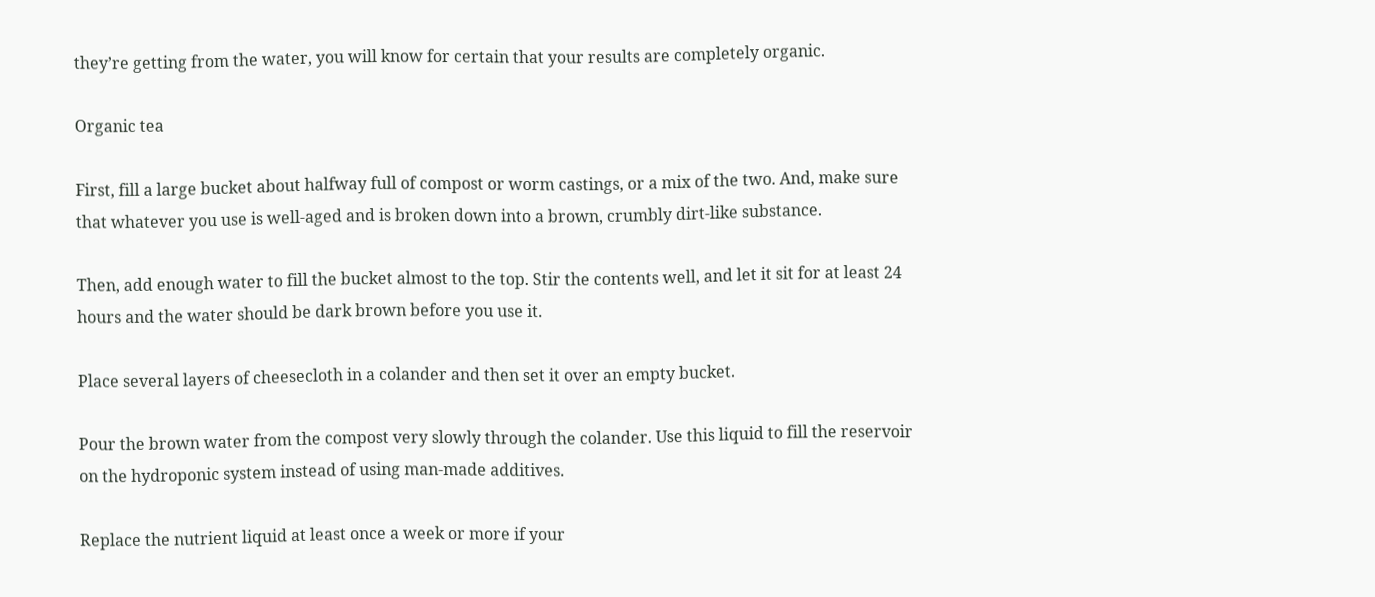they’re getting from the water, you will know for certain that your results are completely organic.

Organic tea

First, fill a large bucket about halfway full of compost or worm castings, or a mix of the two. And, make sure that whatever you use is well-aged and is broken down into a brown, crumbly dirt-like substance.

Then, add enough water to fill the bucket almost to the top. Stir the contents well, and let it sit for at least 24 hours and the water should be dark brown before you use it.

Place several layers of cheesecloth in a colander and then set it over an empty bucket.

Pour the brown water from the compost very slowly through the colander. Use this liquid to fill the reservoir on the hydroponic system instead of using man-made additives.

Replace the nutrient liquid at least once a week or more if your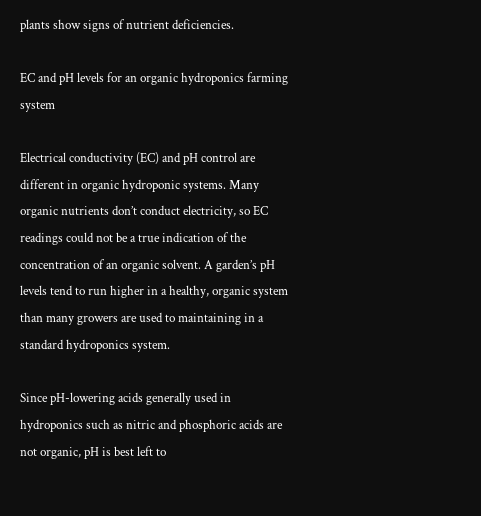plants show signs of nutrient deficiencies.

EC and pH levels for an organic hydroponics farming system

Electrical conductivity (EC) and pH control are different in organic hydroponic systems. Many organic nutrients don’t conduct electricity, so EC readings could not be a true indication of the concentration of an organic solvent. A garden’s pH levels tend to run higher in a healthy, organic system than many growers are used to maintaining in a standard hydroponics system.

Since pH-lowering acids generally used in hydroponics such as nitric and phosphoric acids are not organic, pH is best left to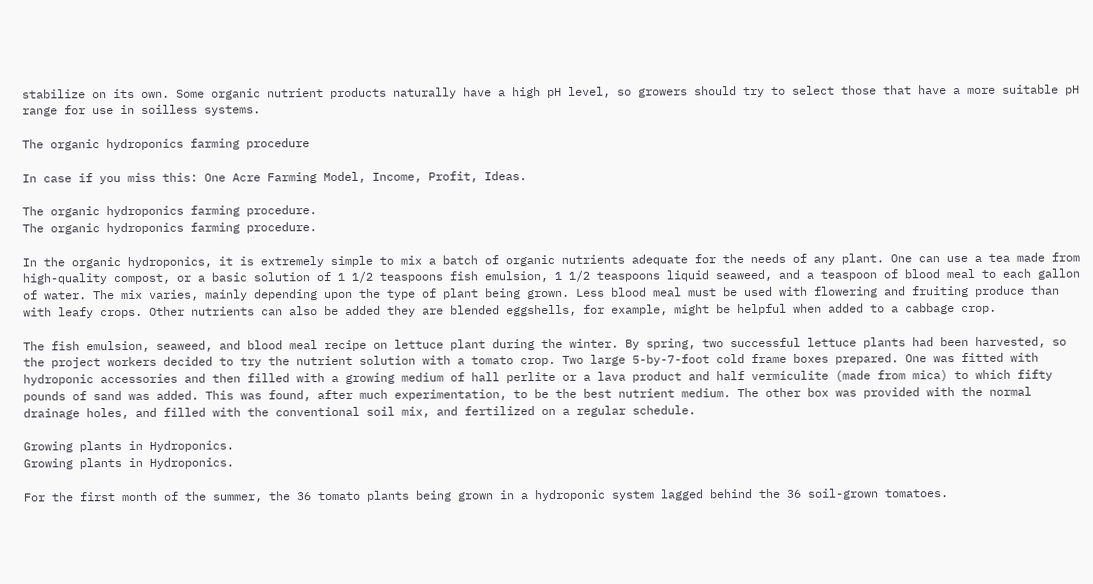stabilize on its own. Some organic nutrient products naturally have a high pH level, so growers should try to select those that have a more suitable pH range for use in soilless systems.

The organic hydroponics farming procedure

In case if you miss this: One Acre Farming Model, Income, Profit, Ideas.

The organic hydroponics farming procedure.
The organic hydroponics farming procedure.

In the organic hydroponics, it is extremely simple to mix a batch of organic nutrients adequate for the needs of any plant. One can use a tea made from high-quality compost, or a basic solution of 1 1/2 teaspoons fish emulsion, 1 1/2 teaspoons liquid seaweed, and a teaspoon of blood meal to each gallon of water. The mix varies, mainly depending upon the type of plant being grown. Less blood meal must be used with flowering and fruiting produce than with leafy crops. Other nutrients can also be added they are blended eggshells, for example, might be helpful when added to a cabbage crop.

The fish emulsion, seaweed, and blood meal recipe on lettuce plant during the winter. By spring, two successful lettuce plants had been harvested, so the project workers decided to try the nutrient solution with a tomato crop. Two large 5-by-7-foot cold frame boxes prepared. One was fitted with hydroponic accessories and then filled with a growing medium of hall perlite or a lava product and half vermiculite (made from mica) to which fifty pounds of sand was added. This was found, after much experimentation, to be the best nutrient medium. The other box was provided with the normal drainage holes, and filled with the conventional soil mix, and fertilized on a regular schedule.

Growing plants in Hydroponics.
Growing plants in Hydroponics.

For the first month of the summer, the 36 tomato plants being grown in a hydroponic system lagged behind the 36 soil-grown tomatoes.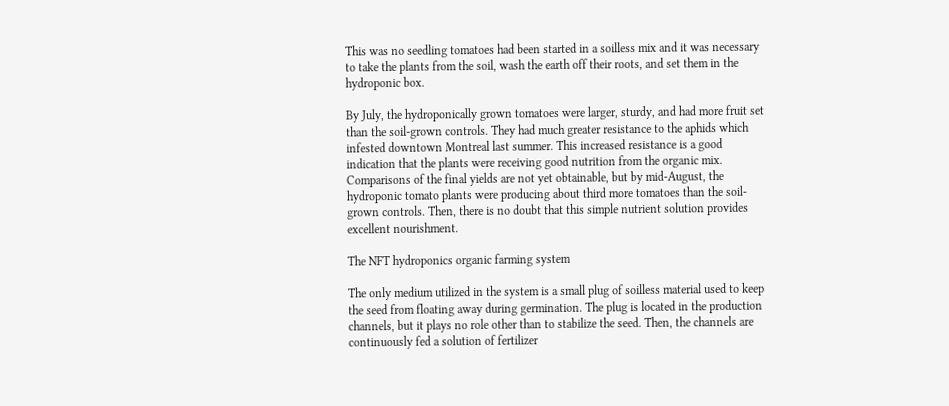This was no seedling tomatoes had been started in a soilless mix and it was necessary to take the plants from the soil, wash the earth off their roots, and set them in the hydroponic box.

By July, the hydroponically grown tomatoes were larger, sturdy, and had more fruit set than the soil-grown controls. They had much greater resistance to the aphids which infested downtown Montreal last summer. This increased resistance is a good indication that the plants were receiving good nutrition from the organic mix. Comparisons of the final yields are not yet obtainable, but by mid-August, the hydroponic tomato plants were producing about third more tomatoes than the soil-grown controls. Then, there is no doubt that this simple nutrient solution provides excellent nourishment.

The NFT hydroponics organic farming system

The only medium utilized in the system is a small plug of soilless material used to keep the seed from floating away during germination. The plug is located in the production channels, but it plays no role other than to stabilize the seed. Then, the channels are continuously fed a solution of fertilizer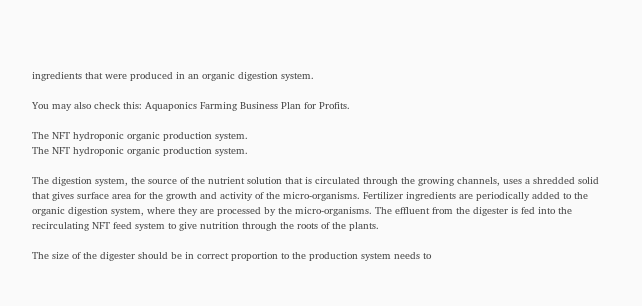ingredients that were produced in an organic digestion system.

You may also check this: Aquaponics Farming Business Plan for Profits.

The NFT hydroponic organic production system.
The NFT hydroponic organic production system.

The digestion system, the source of the nutrient solution that is circulated through the growing channels, uses a shredded solid that gives surface area for the growth and activity of the micro-organisms. Fertilizer ingredients are periodically added to the organic digestion system, where they are processed by the micro-organisms. The effluent from the digester is fed into the recirculating NFT feed system to give nutrition through the roots of the plants.

The size of the digester should be in correct proportion to the production system needs to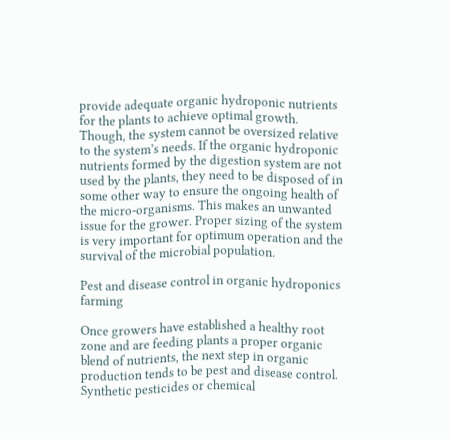provide adequate organic hydroponic nutrients for the plants to achieve optimal growth. Though, the system cannot be oversized relative to the system’s needs. If the organic hydroponic nutrients formed by the digestion system are not used by the plants, they need to be disposed of in some other way to ensure the ongoing health of the micro-organisms. This makes an unwanted issue for the grower. Proper sizing of the system is very important for optimum operation and the survival of the microbial population.

Pest and disease control in organic hydroponics farming

Once growers have established a healthy root zone and are feeding plants a proper organic blend of nutrients, the next step in organic production tends to be pest and disease control. Synthetic pesticides or chemical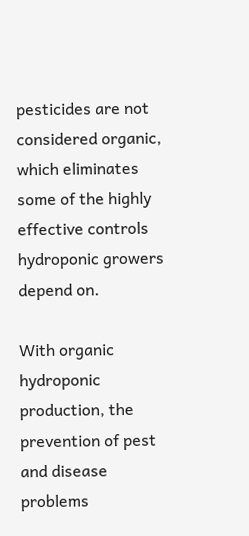pesticides are not considered organic, which eliminates some of the highly effective controls hydroponic growers depend on.

With organic hydroponic production, the prevention of pest and disease problems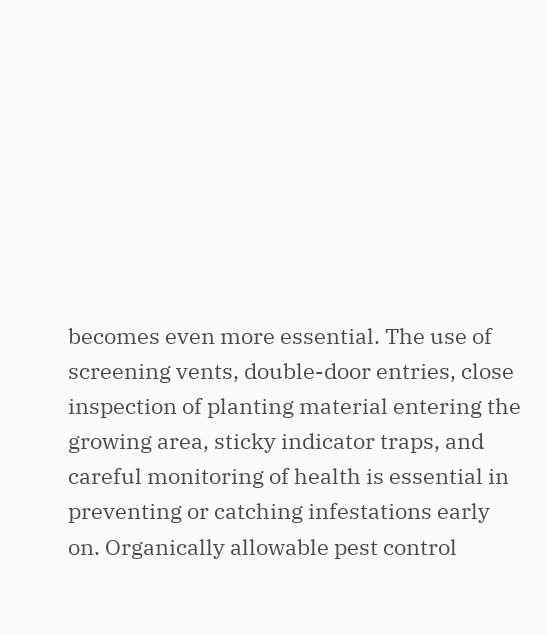becomes even more essential. The use of screening vents, double-door entries, close inspection of planting material entering the growing area, sticky indicator traps, and careful monitoring of health is essential in preventing or catching infestations early on. Organically allowable pest control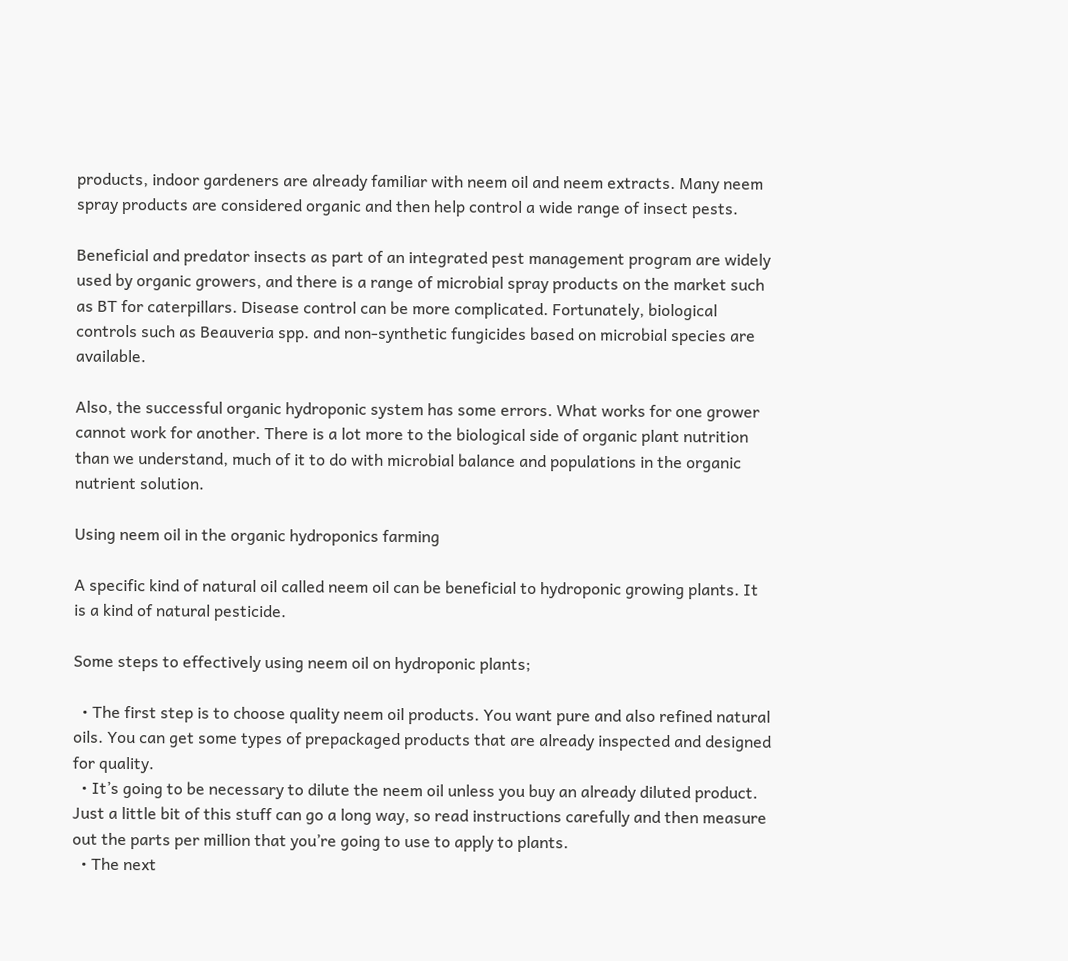products, indoor gardeners are already familiar with neem oil and neem extracts. Many neem spray products are considered organic and then help control a wide range of insect pests.

Beneficial and predator insects as part of an integrated pest management program are widely used by organic growers, and there is a range of microbial spray products on the market such as BT for caterpillars. Disease control can be more complicated. Fortunately, biological controls such as Beauveria spp. and non-synthetic fungicides based on microbial species are available.

Also, the successful organic hydroponic system has some errors. What works for one grower cannot work for another. There is a lot more to the biological side of organic plant nutrition than we understand, much of it to do with microbial balance and populations in the organic nutrient solution.

Using neem oil in the organic hydroponics farming

A specific kind of natural oil called neem oil can be beneficial to hydroponic growing plants. It is a kind of natural pesticide.

Some steps to effectively using neem oil on hydroponic plants;

  • The first step is to choose quality neem oil products. You want pure and also refined natural oils. You can get some types of prepackaged products that are already inspected and designed for quality.
  • It’s going to be necessary to dilute the neem oil unless you buy an already diluted product. Just a little bit of this stuff can go a long way, so read instructions carefully and then measure out the parts per million that you’re going to use to apply to plants.
  • The next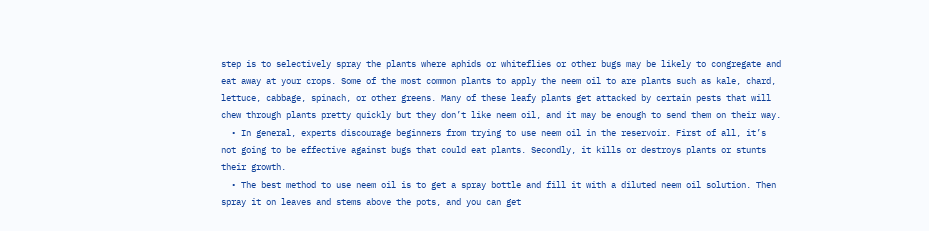step is to selectively spray the plants where aphids or whiteflies or other bugs may be likely to congregate and eat away at your crops. Some of the most common plants to apply the neem oil to are plants such as kale, chard, lettuce, cabbage, spinach, or other greens. Many of these leafy plants get attacked by certain pests that will chew through plants pretty quickly but they don’t like neem oil, and it may be enough to send them on their way.
  • In general, experts discourage beginners from trying to use neem oil in the reservoir. First of all, it’s not going to be effective against bugs that could eat plants. Secondly, it kills or destroys plants or stunts their growth.
  • The best method to use neem oil is to get a spray bottle and fill it with a diluted neem oil solution. Then spray it on leaves and stems above the pots, and you can get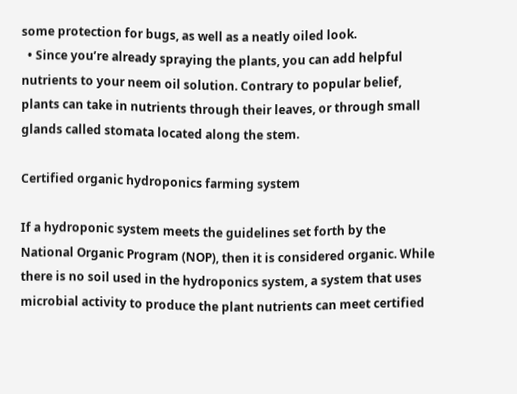some protection for bugs, as well as a neatly oiled look.
  • Since you’re already spraying the plants, you can add helpful nutrients to your neem oil solution. Contrary to popular belief, plants can take in nutrients through their leaves, or through small glands called stomata located along the stem.

Certified organic hydroponics farming system

If a hydroponic system meets the guidelines set forth by the National Organic Program (NOP), then it is considered organic. While there is no soil used in the hydroponics system, a system that uses microbial activity to produce the plant nutrients can meet certified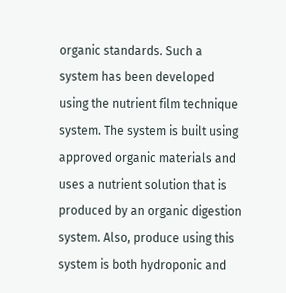organic standards. Such a system has been developed using the nutrient film technique system. The system is built using approved organic materials and uses a nutrient solution that is produced by an organic digestion system. Also, produce using this system is both hydroponic and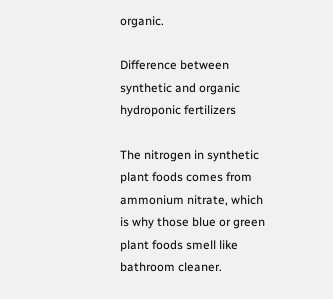organic.

Difference between synthetic and organic hydroponic fertilizers

The nitrogen in synthetic plant foods comes from ammonium nitrate, which is why those blue or green plant foods smell like bathroom cleaner.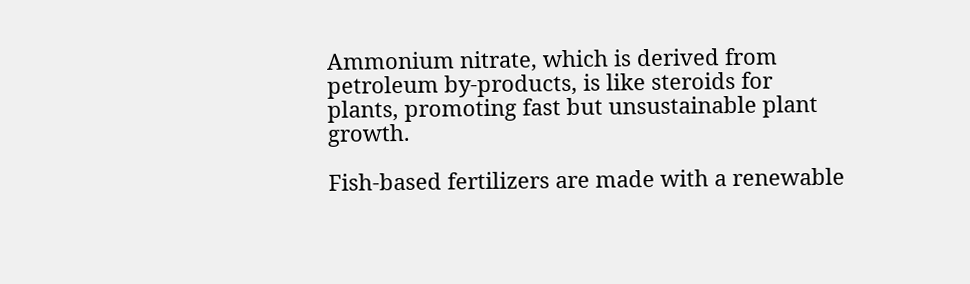Ammonium nitrate, which is derived from petroleum by-products, is like steroids for plants, promoting fast but unsustainable plant growth.

Fish-based fertilizers are made with a renewable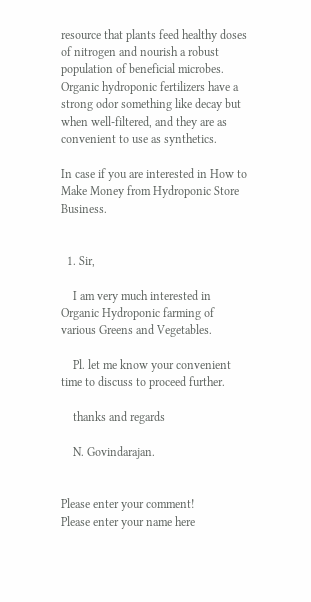resource that plants feed healthy doses of nitrogen and nourish a robust population of beneficial microbes. Organic hydroponic fertilizers have a strong odor something like decay but when well-filtered, and they are as convenient to use as synthetics.

In case if you are interested in How to Make Money from Hydroponic Store Business.


  1. Sir,

    I am very much interested in Organic Hydroponic farming of various Greens and Vegetables.

    Pl. let me know your convenient time to discuss to proceed further.

    thanks and regards

    N. Govindarajan.


Please enter your comment!
Please enter your name here